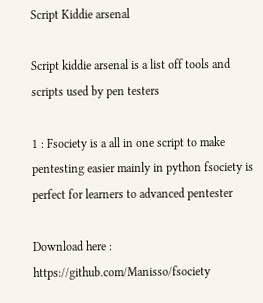Script Kiddie arsenal

Script kiddie arsenal is a list off tools and scripts used by pen testers

1 : Fsociety is a all in one script to make pentesting easier mainly in python fsociety is perfect for learners to advanced pentester

Download here : https://github.com/Manisso/fsociety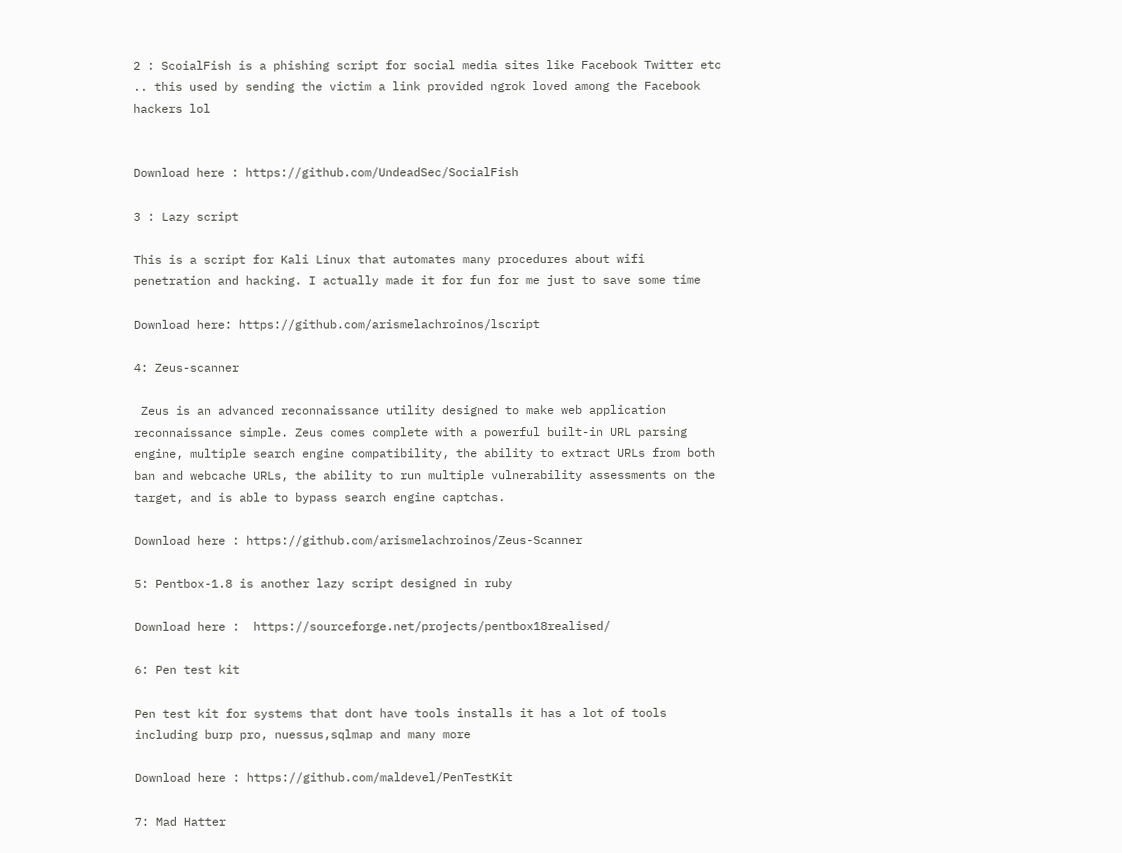2 : ScoialFish is a phishing script for social media sites like Facebook Twitter etc .. this used by sending the victim a link provided ngrok loved among the Facebook hackers lol


Download here : https://github.com/UndeadSec/SocialFish

3 : Lazy script

This is a script for Kali Linux that automates many procedures about wifi penetration and hacking. I actually made it for fun for me just to save some time

Download here: https://github.com/arismelachroinos/lscript

4: Zeus-scanner

 Zeus is an advanced reconnaissance utility designed to make web application reconnaissance simple. Zeus comes complete with a powerful built-in URL parsing engine, multiple search engine compatibility, the ability to extract URLs from both ban and webcache URLs, the ability to run multiple vulnerability assessments on the target, and is able to bypass search engine captchas.

Download here : https://github.com/arismelachroinos/Zeus-Scanner

5: Pentbox-1.8 is another lazy script designed in ruby

Download here :  https://sourceforge.net/projects/pentbox18realised/

6: Pen test kit

Pen test kit for systems that dont have tools installs it has a lot of tools including burp pro, nuessus,sqlmap and many more

Download here : https://github.com/maldevel/PenTestKit

7: Mad Hatter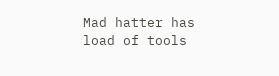Mad hatter has load of tools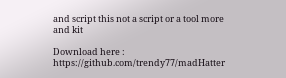and script this not a script or a tool more and kit

Download here : https://github.com/trendy77/madHatter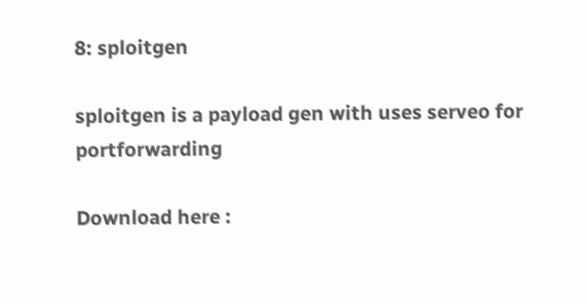8: sploitgen

sploitgen is a payload gen with uses serveo for portforwarding

Download here :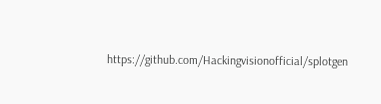https://github.com/Hackingvisionofficial/splotgen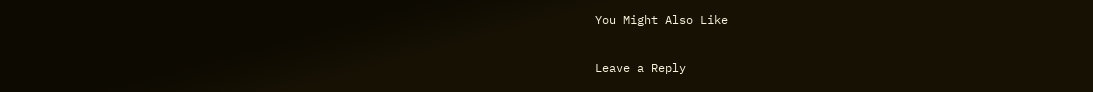You Might Also Like

Leave a Reply